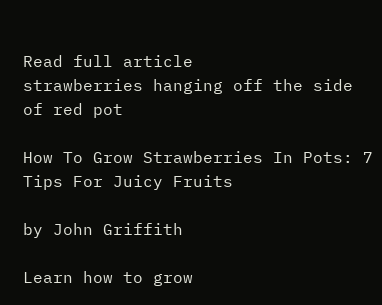Read full article
strawberries hanging off the side of red pot

How To Grow Strawberries In Pots: 7 Tips For Juicy Fruits

by John Griffith

Learn how to grow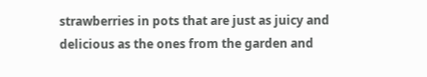strawberries in pots that are just as juicy and delicious as the ones from the garden and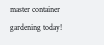master container gardening today!